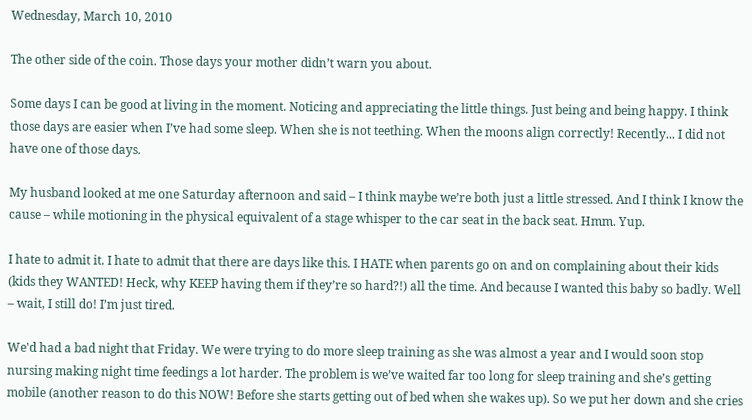Wednesday, March 10, 2010

The other side of the coin. Those days your mother didn’t warn you about.

Some days I can be good at living in the moment. Noticing and appreciating the little things. Just being and being happy. I think those days are easier when I’ve had some sleep. When she is not teething. When the moons align correctly! Recently... I did not have one of those days.

My husband looked at me one Saturday afternoon and said – I think maybe we’re both just a little stressed. And I think I know the cause – while motioning in the physical equivalent of a stage whisper to the car seat in the back seat. Hmm. Yup.

I hate to admit it. I hate to admit that there are days like this. I HATE when parents go on and on complaining about their kids (kids they WANTED! Heck, why KEEP having them if they’re so hard?!) all the time. And because I wanted this baby so badly. Well – wait, I still do! I’m just tired.

We'd had a bad night that Friday. We were trying to do more sleep training as she was almost a year and I would soon stop nursing making night time feedings a lot harder. The problem is we’ve waited far too long for sleep training and she’s getting mobile (another reason to do this NOW! Before she starts getting out of bed when she wakes up). So we put her down and she cries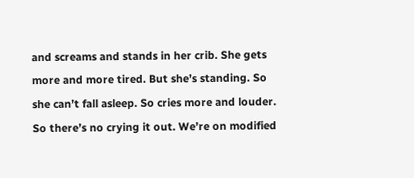and screams and stands in her crib. She gets more and more tired. But she’s standing. So she can’t fall asleep. So cries more and louder. So there’s no crying it out. We’re on modified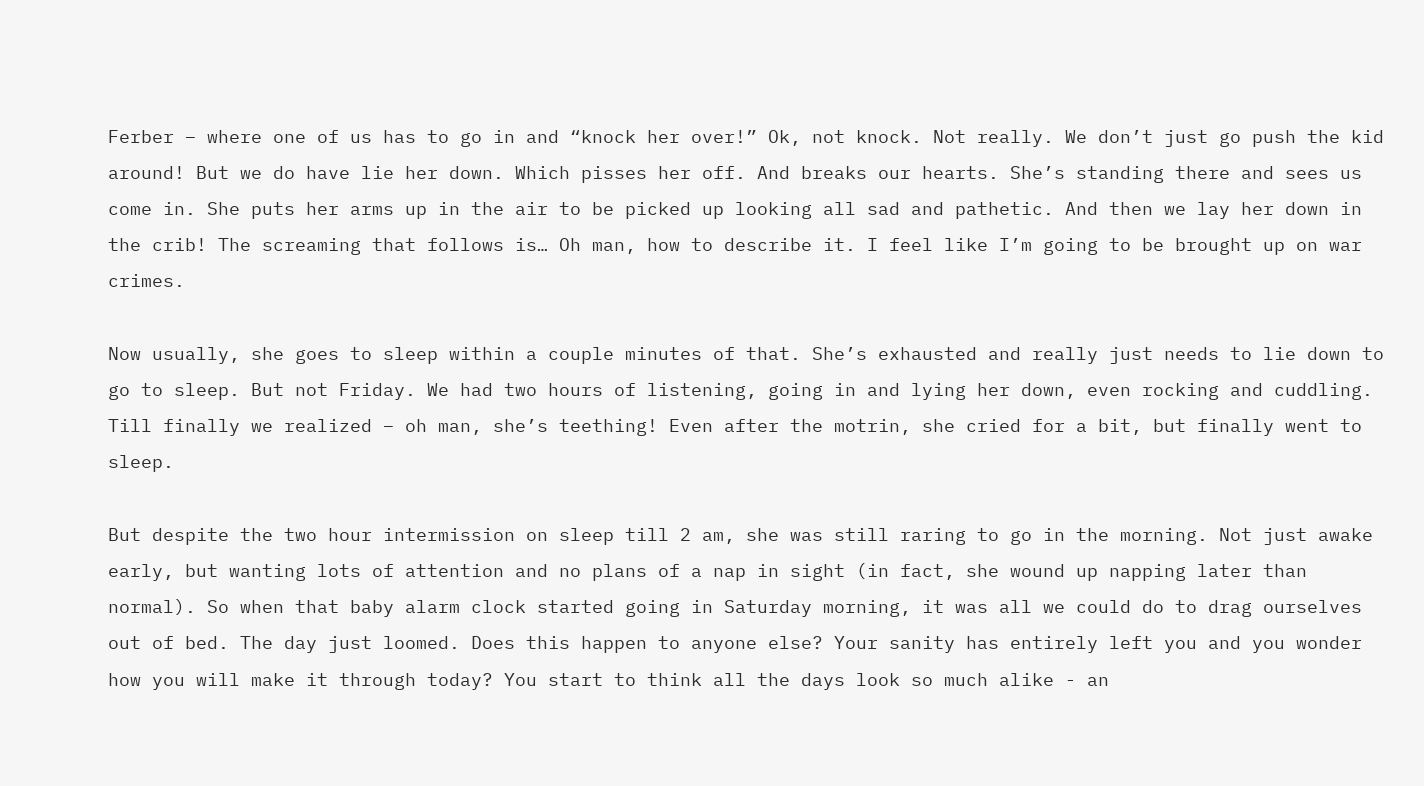Ferber – where one of us has to go in and “knock her over!” Ok, not knock. Not really. We don’t just go push the kid around! But we do have lie her down. Which pisses her off. And breaks our hearts. She’s standing there and sees us come in. She puts her arms up in the air to be picked up looking all sad and pathetic. And then we lay her down in the crib! The screaming that follows is… Oh man, how to describe it. I feel like I’m going to be brought up on war crimes.

Now usually, she goes to sleep within a couple minutes of that. She’s exhausted and really just needs to lie down to go to sleep. But not Friday. We had two hours of listening, going in and lying her down, even rocking and cuddling. Till finally we realized – oh man, she’s teething! Even after the motrin, she cried for a bit, but finally went to sleep.

But despite the two hour intermission on sleep till 2 am, she was still raring to go in the morning. Not just awake early, but wanting lots of attention and no plans of a nap in sight (in fact, she wound up napping later than normal). So when that baby alarm clock started going in Saturday morning, it was all we could do to drag ourselves out of bed. The day just loomed. Does this happen to anyone else? Your sanity has entirely left you and you wonder how you will make it through today? You start to think all the days look so much alike - an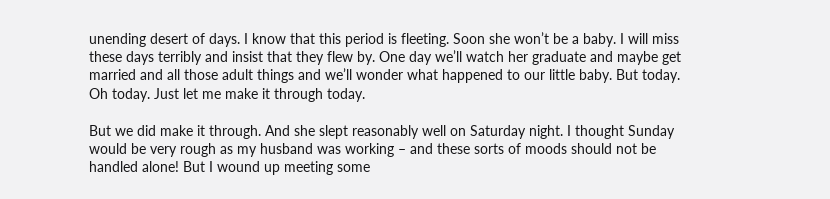unending desert of days. I know that this period is fleeting. Soon she won’t be a baby. I will miss these days terribly and insist that they flew by. One day we’ll watch her graduate and maybe get married and all those adult things and we’ll wonder what happened to our little baby. But today. Oh today. Just let me make it through today.

But we did make it through. And she slept reasonably well on Saturday night. I thought Sunday would be very rough as my husband was working – and these sorts of moods should not be handled alone! But I wound up meeting some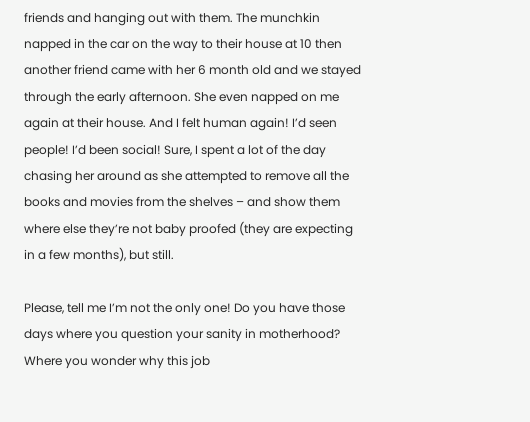friends and hanging out with them. The munchkin napped in the car on the way to their house at 10 then another friend came with her 6 month old and we stayed through the early afternoon. She even napped on me again at their house. And I felt human again! I’d seen people! I’d been social! Sure, I spent a lot of the day chasing her around as she attempted to remove all the books and movies from the shelves – and show them where else they’re not baby proofed (they are expecting in a few months), but still.

Please, tell me I’m not the only one! Do you have those days where you question your sanity in motherhood? Where you wonder why this job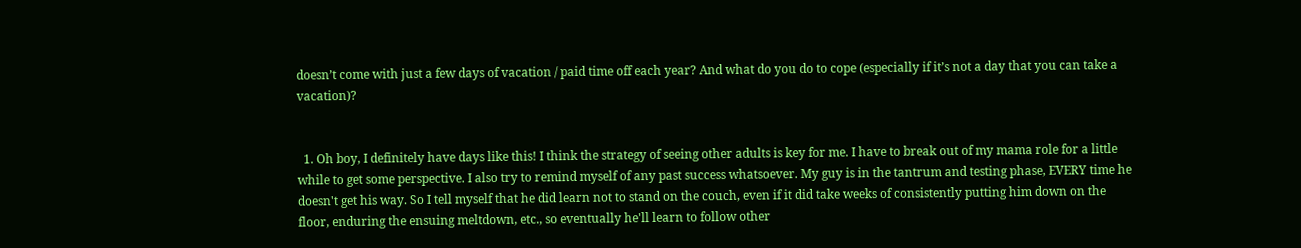doesn’t come with just a few days of vacation / paid time off each year? And what do you do to cope (especially if it’s not a day that you can take a vacation)?


  1. Oh boy, I definitely have days like this! I think the strategy of seeing other adults is key for me. I have to break out of my mama role for a little while to get some perspective. I also try to remind myself of any past success whatsoever. My guy is in the tantrum and testing phase, EVERY time he doesn't get his way. So I tell myself that he did learn not to stand on the couch, even if it did take weeks of consistently putting him down on the floor, enduring the ensuing meltdown, etc., so eventually he'll learn to follow other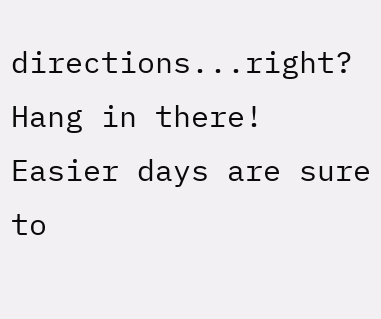directions...right? Hang in there! Easier days are sure to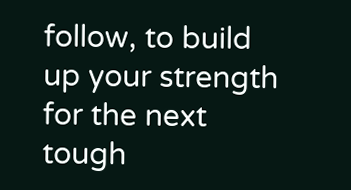follow, to build up your strength for the next tough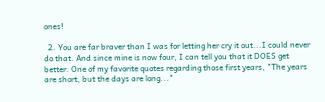ones!

  2. You are far braver than I was for letting her cry it out...I could never do that. And since mine is now four, I can tell you that it DOES get better. One of my favorite quotes regarding those first years, "The years are short, but the days are long..."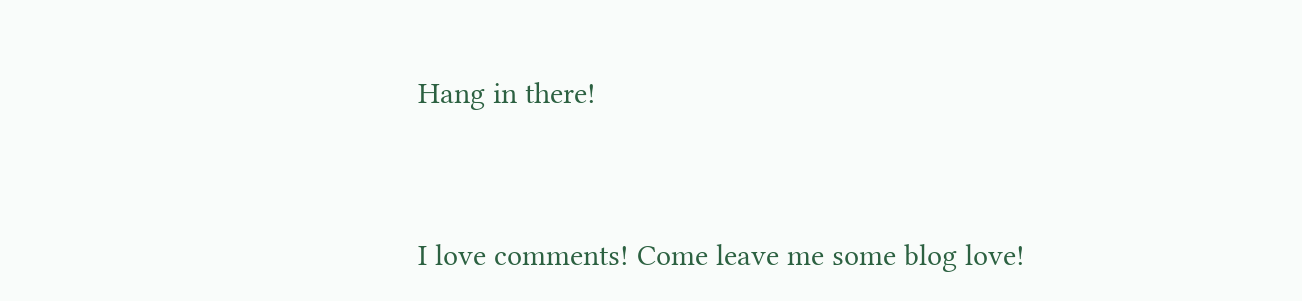Hang in there!


I love comments! Come leave me some blog love!